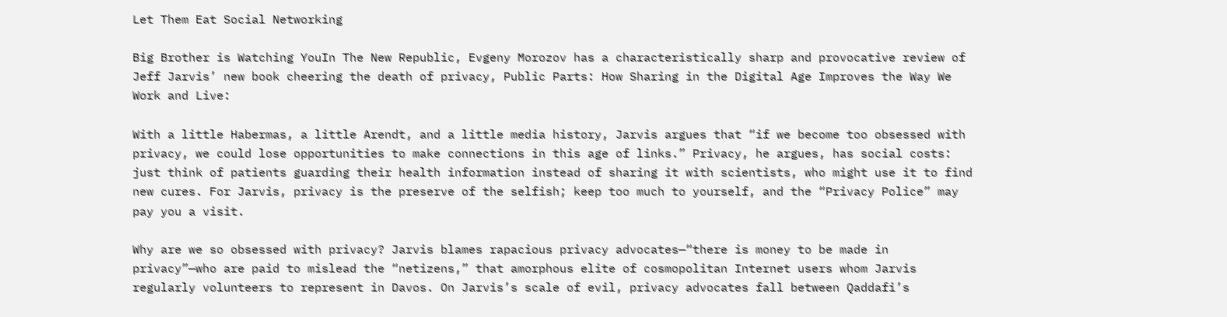Let Them Eat Social Networking

Big Brother is Watching YouIn The New Republic, Evgeny Morozov has a characteristically sharp and provocative review of Jeff Jarvis’ new book cheering the death of privacy, Public Parts: How Sharing in the Digital Age Improves the Way We Work and Live:

With a little Habermas, a little Arendt, and a little media history, Jarvis argues that “if we become too obsessed with privacy, we could lose opportunities to make connections in this age of links.” Privacy, he argues, has social costs: just think of patients guarding their health information instead of sharing it with scientists, who might use it to find new cures. For Jarvis, privacy is the preserve of the selfish; keep too much to yourself, and the “Privacy Police” may pay you a visit.

Why are we so obsessed with privacy? Jarvis blames rapacious privacy advocates—“there is money to be made in privacy”—who are paid to mislead the “netizens,” that amorphous elite of cosmopolitan Internet users whom Jarvis regularly volunteers to represent in Davos. On Jarvis’s scale of evil, privacy advocates fall between Qaddafi’s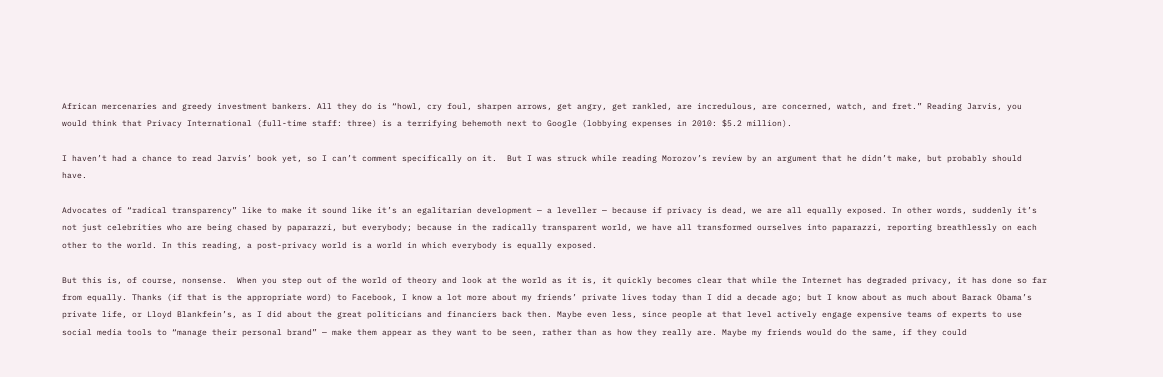African mercenaries and greedy investment bankers. All they do is “howl, cry foul, sharpen arrows, get angry, get rankled, are incredulous, are concerned, watch, and fret.” Reading Jarvis, you would think that Privacy International (full-time staff: three) is a terrifying behemoth next to Google (lobbying expenses in 2010: $5.2 million).

I haven’t had a chance to read Jarvis’ book yet, so I can’t comment specifically on it.  But I was struck while reading Morozov’s review by an argument that he didn’t make, but probably should have.

Advocates of “radical transparency” like to make it sound like it’s an egalitarian development — a leveller — because if privacy is dead, we are all equally exposed. In other words, suddenly it’s not just celebrities who are being chased by paparazzi, but everybody; because in the radically transparent world, we have all transformed ourselves into paparazzi, reporting breathlessly on each other to the world. In this reading, a post-privacy world is a world in which everybody is equally exposed.

But this is, of course, nonsense.  When you step out of the world of theory and look at the world as it is, it quickly becomes clear that while the Internet has degraded privacy, it has done so far from equally. Thanks (if that is the appropriate word) to Facebook, I know a lot more about my friends’ private lives today than I did a decade ago; but I know about as much about Barack Obama’s private life, or Lloyd Blankfein’s, as I did about the great politicians and financiers back then. Maybe even less, since people at that level actively engage expensive teams of experts to use social media tools to “manage their personal brand” — make them appear as they want to be seen, rather than as how they really are. Maybe my friends would do the same, if they could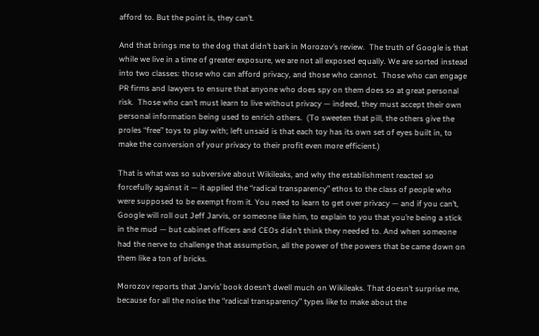afford to. But the point is, they can’t.

And that brings me to the dog that didn’t bark in Morozov’s review.  The truth of Google is that while we live in a time of greater exposure, we are not all exposed equally. We are sorted instead into two classes: those who can afford privacy, and those who cannot.  Those who can engage PR firms and lawyers to ensure that anyone who does spy on them does so at great personal risk.  Those who can’t must learn to live without privacy — indeed, they must accept their own personal information being used to enrich others.  (To sweeten that pill, the others give the proles “free” toys to play with; left unsaid is that each toy has its own set of eyes built in, to make the conversion of your privacy to their profit even more efficient.)

That is what was so subversive about Wikileaks, and why the establishment reacted so forcefully against it — it applied the “radical transparency” ethos to the class of people who were supposed to be exempt from it. You need to learn to get over privacy — and if you can’t, Google will roll out Jeff Jarvis, or someone like him, to explain to you that you’re being a stick in the mud — but cabinet officers and CEOs didn’t think they needed to. And when someone had the nerve to challenge that assumption, all the power of the powers that be came down on them like a ton of bricks.

Morozov reports that Jarvis’ book doesn’t dwell much on Wikileaks. That doesn’t surprise me, because for all the noise the “radical transparency” types like to make about the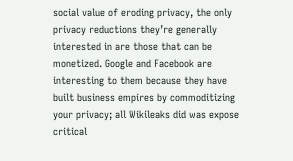social value of eroding privacy, the only privacy reductions they’re generally interested in are those that can be monetized. Google and Facebook are interesting to them because they have built business empires by commoditizing your privacy; all Wikileaks did was expose critical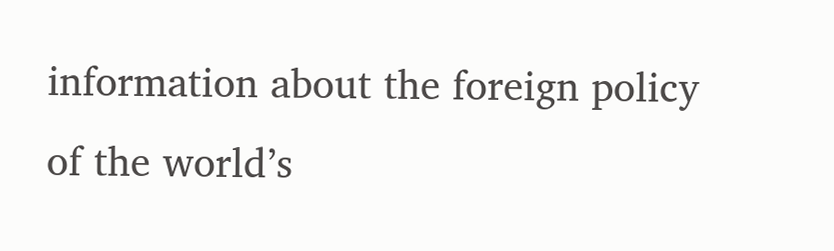information about the foreign policy of the world’s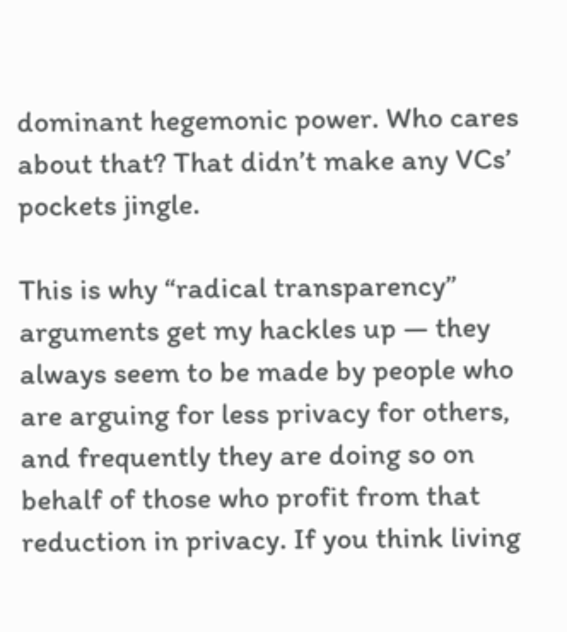dominant hegemonic power. Who cares about that? That didn’t make any VCs’ pockets jingle.

This is why “radical transparency” arguments get my hackles up — they always seem to be made by people who are arguing for less privacy for others, and frequently they are doing so on behalf of those who profit from that reduction in privacy. If you think living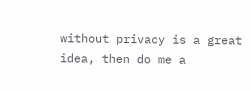without privacy is a great idea, then do me a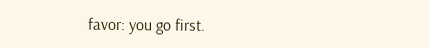favor: you go first.